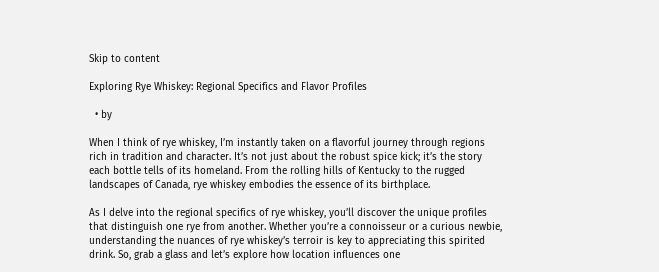Skip to content

Exploring Rye Whiskey: Regional Specifics and Flavor Profiles

  • by

When I think of rye whiskey, I’m instantly taken on a flavorful journey through regions rich in tradition and character. It’s not just about the robust spice kick; it’s the story each bottle tells of its homeland. From the rolling hills of Kentucky to the rugged landscapes of Canada, rye whiskey embodies the essence of its birthplace.

As I delve into the regional specifics of rye whiskey, you’ll discover the unique profiles that distinguish one rye from another. Whether you’re a connoisseur or a curious newbie, understanding the nuances of rye whiskey’s terroir is key to appreciating this spirited drink. So, grab a glass and let’s explore how location influences one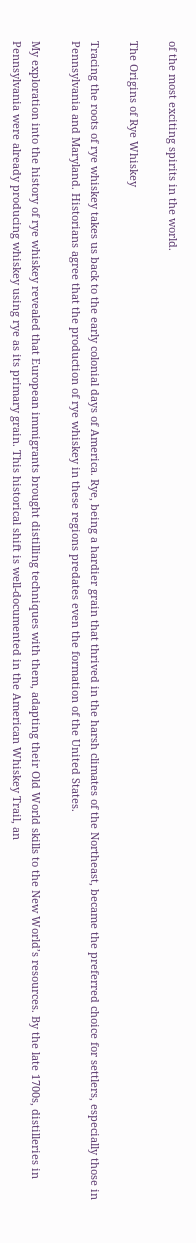of the most exciting spirits in the world.

The Origins of Rye Whiskey

Tracing the roots of rye whiskey takes us back to the early colonial days of America. Rye, being a hardier grain that thrived in the harsh climates of the Northeast, became the preferred choice for settlers, especially those in Pennsylvania and Maryland. Historians agree that the production of rye whiskey in these regions predates even the formation of the United States.

My exploration into the history of rye whiskey revealed that European immigrants brought distilling techniques with them, adapting their Old World skills to the New World’s resources. By the late 1700s, distilleries in Pennsylvania were already producing whiskey using rye as its primary grain. This historical shift is well-documented in the American Whiskey Trail, an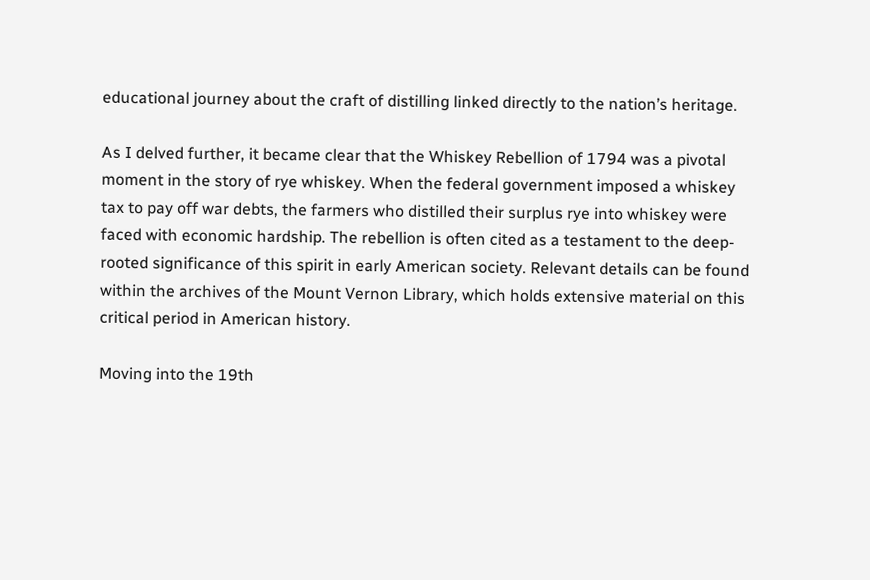educational journey about the craft of distilling linked directly to the nation’s heritage.

As I delved further, it became clear that the Whiskey Rebellion of 1794 was a pivotal moment in the story of rye whiskey. When the federal government imposed a whiskey tax to pay off war debts, the farmers who distilled their surplus rye into whiskey were faced with economic hardship. The rebellion is often cited as a testament to the deep-rooted significance of this spirit in early American society. Relevant details can be found within the archives of the Mount Vernon Library, which holds extensive material on this critical period in American history.

Moving into the 19th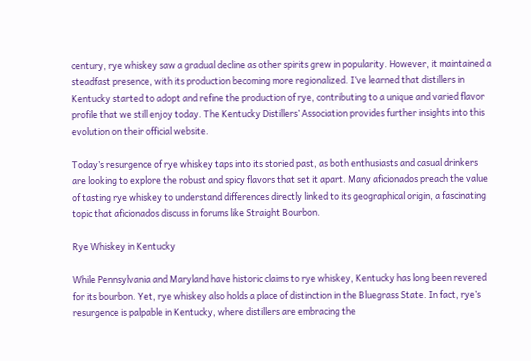century, rye whiskey saw a gradual decline as other spirits grew in popularity. However, it maintained a steadfast presence, with its production becoming more regionalized. I’ve learned that distillers in Kentucky started to adopt and refine the production of rye, contributing to a unique and varied flavor profile that we still enjoy today. The Kentucky Distillers’ Association provides further insights into this evolution on their official website.

Today’s resurgence of rye whiskey taps into its storied past, as both enthusiasts and casual drinkers are looking to explore the robust and spicy flavors that set it apart. Many aficionados preach the value of tasting rye whiskey to understand differences directly linked to its geographical origin, a fascinating topic that aficionados discuss in forums like Straight Bourbon.

Rye Whiskey in Kentucky

While Pennsylvania and Maryland have historic claims to rye whiskey, Kentucky has long been revered for its bourbon. Yet, rye whiskey also holds a place of distinction in the Bluegrass State. In fact, rye’s resurgence is palpable in Kentucky, where distillers are embracing the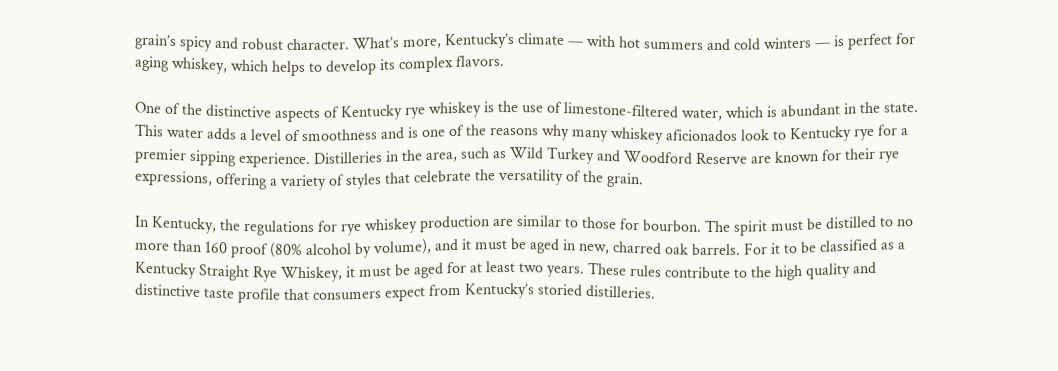grain’s spicy and robust character. What’s more, Kentucky’s climate — with hot summers and cold winters — is perfect for aging whiskey, which helps to develop its complex flavors.

One of the distinctive aspects of Kentucky rye whiskey is the use of limestone-filtered water, which is abundant in the state. This water adds a level of smoothness and is one of the reasons why many whiskey aficionados look to Kentucky rye for a premier sipping experience. Distilleries in the area, such as Wild Turkey and Woodford Reserve are known for their rye expressions, offering a variety of styles that celebrate the versatility of the grain.

In Kentucky, the regulations for rye whiskey production are similar to those for bourbon. The spirit must be distilled to no more than 160 proof (80% alcohol by volume), and it must be aged in new, charred oak barrels. For it to be classified as a Kentucky Straight Rye Whiskey, it must be aged for at least two years. These rules contribute to the high quality and distinctive taste profile that consumers expect from Kentucky’s storied distilleries.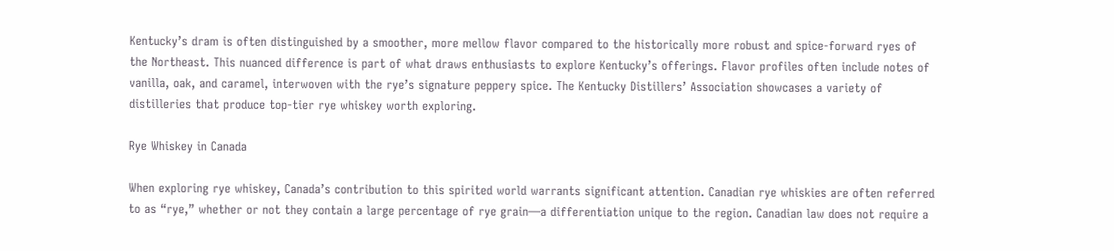Kentucky’s dram is often distinguished by a smoother, more mellow flavor compared to the historically more robust and spice-forward ryes of the Northeast. This nuanced difference is part of what draws enthusiasts to explore Kentucky’s offerings. Flavor profiles often include notes of vanilla, oak, and caramel, interwoven with the rye’s signature peppery spice. The Kentucky Distillers’ Association showcases a variety of distilleries that produce top-tier rye whiskey worth exploring.

Rye Whiskey in Canada

When exploring rye whiskey, Canada’s contribution to this spirited world warrants significant attention. Canadian rye whiskies are often referred to as “rye,” whether or not they contain a large percentage of rye grain—a differentiation unique to the region. Canadian law does not require a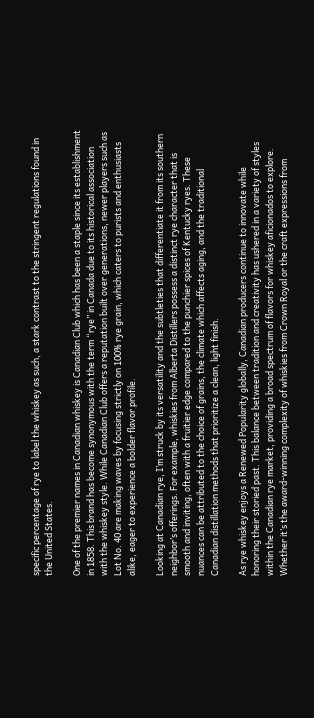specific percentage of rye to label the whiskey as such, a stark contrast to the stringent regulations found in the United States.

One of the premier names in Canadian whiskey is Canadian Club which has been a staple since its establishment in 1858. This brand has become synonymous with the term “rye” in Canada due to its historical association with the whiskey style. While Canadian Club offers a reputation built over generations, newer players such as Lot No. 40 are making waves by focusing strictly on 100% rye grain, which caters to purists and enthusiasts alike, eager to experience a bolder flavor profile.

Looking at Canadian rye, I’m struck by its versatility and the subtleties that differentiate it from its southern neighbor’s offerings. For example, whiskies from Alberta Distillers possess a distinct rye character that is smooth and inviting, often with a fruitier edge compared to the punchier spices of Kentucky ryes. These nuances can be attributed to the choice of grains, the climate which affects aging, and the traditional Canadian distillation methods that prioritize a clean, light finish.

As rye whiskey enjoys a Renewed Popularity globally, Canadian producers continue to innovate while honoring their storied past. This balance between tradition and creativity has ushered in a variety of styles within the Canadian rye market, providing a broad spectrum of flavors for whiskey aficionados to explore. Whether it’s the award-winning complexity of whiskies from Crown Royal or the craft expressions from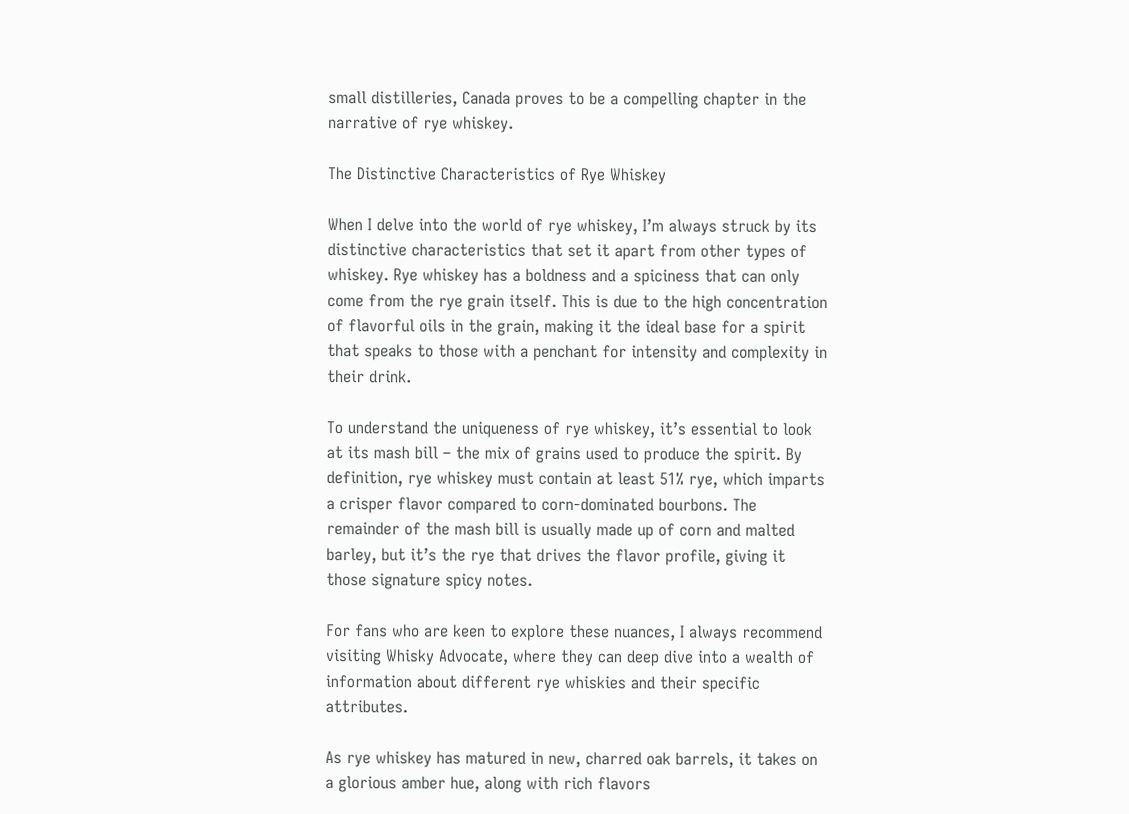small distilleries, Canada proves to be a compelling chapter in the narrative of rye whiskey.

The Distinctive Characteristics of Rye Whiskey

When I delve into the world of rye whiskey, I’m always struck by its distinctive characteristics that set it apart from other types of whiskey. Rye whiskey has a boldness and a spiciness that can only come from the rye grain itself. This is due to the high concentration of flavorful oils in the grain, making it the ideal base for a spirit that speaks to those with a penchant for intensity and complexity in their drink.

To understand the uniqueness of rye whiskey, it’s essential to look at its mash bill – the mix of grains used to produce the spirit. By definition, rye whiskey must contain at least 51% rye, which imparts a crisper flavor compared to corn-dominated bourbons. The remainder of the mash bill is usually made up of corn and malted barley, but it’s the rye that drives the flavor profile, giving it those signature spicy notes.

For fans who are keen to explore these nuances, I always recommend visiting Whisky Advocate, where they can deep dive into a wealth of information about different rye whiskies and their specific attributes.

As rye whiskey has matured in new, charred oak barrels, it takes on a glorious amber hue, along with rich flavors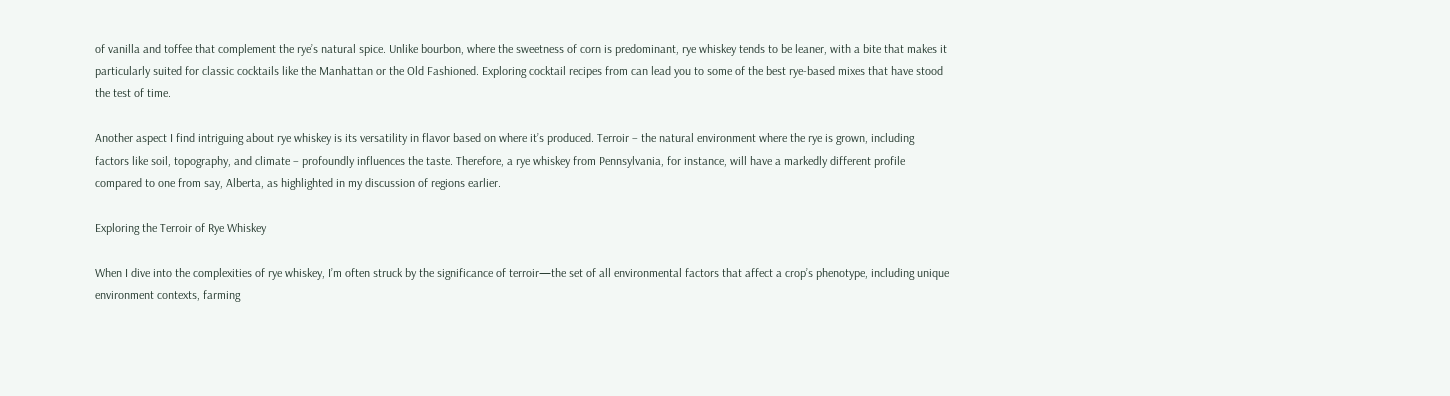of vanilla and toffee that complement the rye’s natural spice. Unlike bourbon, where the sweetness of corn is predominant, rye whiskey tends to be leaner, with a bite that makes it particularly suited for classic cocktails like the Manhattan or the Old Fashioned. Exploring cocktail recipes from can lead you to some of the best rye-based mixes that have stood the test of time.

Another aspect I find intriguing about rye whiskey is its versatility in flavor based on where it’s produced. Terroir – the natural environment where the rye is grown, including factors like soil, topography, and climate – profoundly influences the taste. Therefore, a rye whiskey from Pennsylvania, for instance, will have a markedly different profile compared to one from say, Alberta, as highlighted in my discussion of regions earlier.

Exploring the Terroir of Rye Whiskey

When I dive into the complexities of rye whiskey, I’m often struck by the significance of terroir—the set of all environmental factors that affect a crop’s phenotype, including unique environment contexts, farming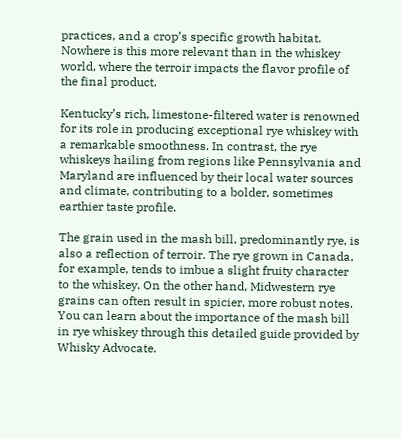practices, and a crop’s specific growth habitat. Nowhere is this more relevant than in the whiskey world, where the terroir impacts the flavor profile of the final product.

Kentucky’s rich, limestone-filtered water is renowned for its role in producing exceptional rye whiskey with a remarkable smoothness. In contrast, the rye whiskeys hailing from regions like Pennsylvania and Maryland are influenced by their local water sources and climate, contributing to a bolder, sometimes earthier taste profile.

The grain used in the mash bill, predominantly rye, is also a reflection of terroir. The rye grown in Canada, for example, tends to imbue a slight fruity character to the whiskey. On the other hand, Midwestern rye grains can often result in spicier, more robust notes. You can learn about the importance of the mash bill in rye whiskey through this detailed guide provided by Whisky Advocate.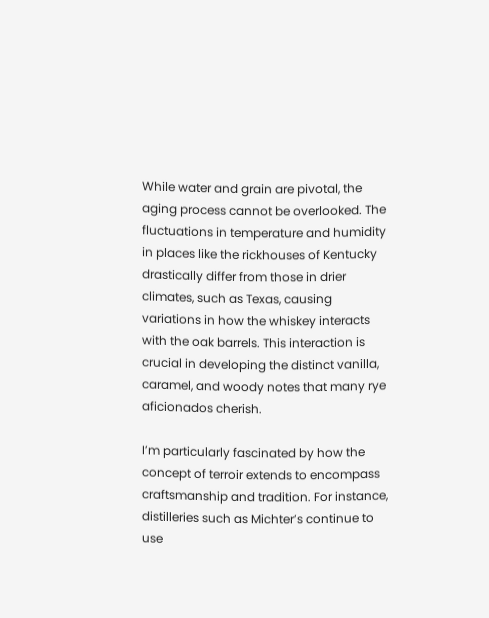While water and grain are pivotal, the aging process cannot be overlooked. The fluctuations in temperature and humidity in places like the rickhouses of Kentucky drastically differ from those in drier climates, such as Texas, causing variations in how the whiskey interacts with the oak barrels. This interaction is crucial in developing the distinct vanilla, caramel, and woody notes that many rye aficionados cherish.

I’m particularly fascinated by how the concept of terroir extends to encompass craftsmanship and tradition. For instance, distilleries such as Michter’s continue to use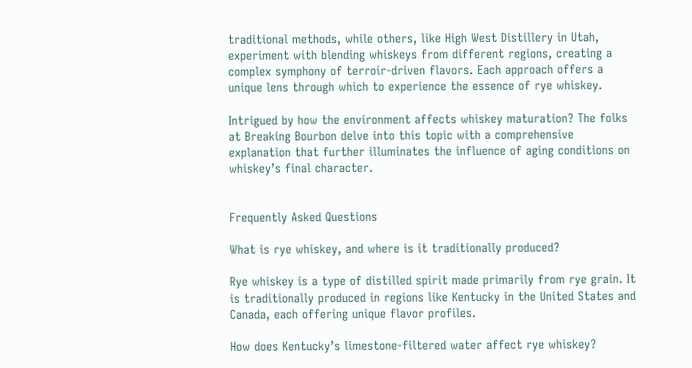traditional methods, while others, like High West Distillery in Utah, experiment with blending whiskeys from different regions, creating a complex symphony of terroir-driven flavors. Each approach offers a unique lens through which to experience the essence of rye whiskey.

Intrigued by how the environment affects whiskey maturation? The folks at Breaking Bourbon delve into this topic with a comprehensive explanation that further illuminates the influence of aging conditions on whiskey’s final character.


Frequently Asked Questions

What is rye whiskey, and where is it traditionally produced?

Rye whiskey is a type of distilled spirit made primarily from rye grain. It is traditionally produced in regions like Kentucky in the United States and Canada, each offering unique flavor profiles.

How does Kentucky’s limestone-filtered water affect rye whiskey?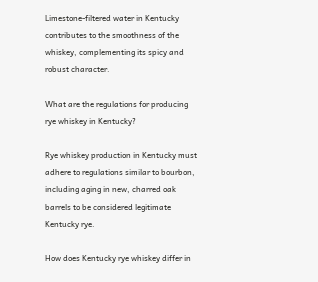Limestone-filtered water in Kentucky contributes to the smoothness of the whiskey, complementing its spicy and robust character.

What are the regulations for producing rye whiskey in Kentucky?

Rye whiskey production in Kentucky must adhere to regulations similar to bourbon, including aging in new, charred oak barrels to be considered legitimate Kentucky rye.

How does Kentucky rye whiskey differ in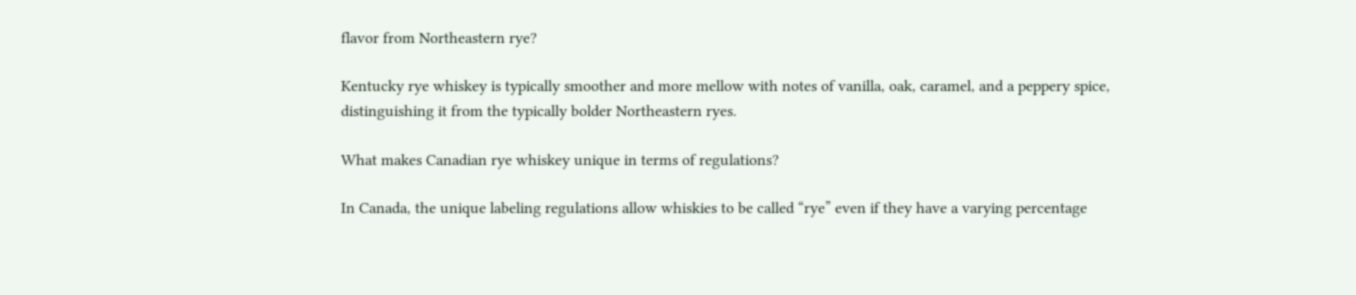flavor from Northeastern rye?

Kentucky rye whiskey is typically smoother and more mellow with notes of vanilla, oak, caramel, and a peppery spice, distinguishing it from the typically bolder Northeastern ryes.

What makes Canadian rye whiskey unique in terms of regulations?

In Canada, the unique labeling regulations allow whiskies to be called “rye” even if they have a varying percentage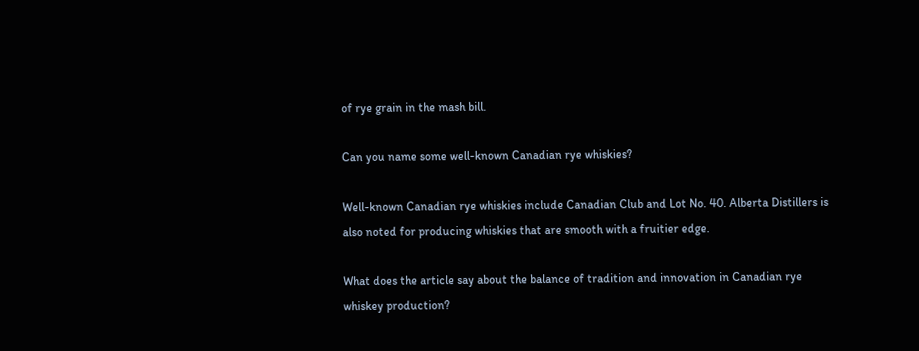of rye grain in the mash bill.

Can you name some well-known Canadian rye whiskies?

Well-known Canadian rye whiskies include Canadian Club and Lot No. 40. Alberta Distillers is also noted for producing whiskies that are smooth with a fruitier edge.

What does the article say about the balance of tradition and innovation in Canadian rye whiskey production?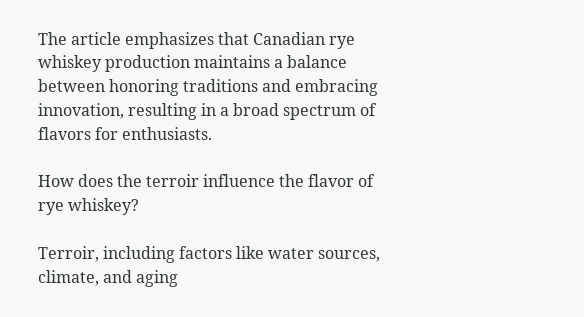The article emphasizes that Canadian rye whiskey production maintains a balance between honoring traditions and embracing innovation, resulting in a broad spectrum of flavors for enthusiasts.

How does the terroir influence the flavor of rye whiskey?

Terroir, including factors like water sources, climate, and aging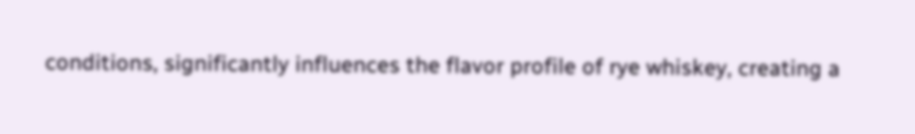conditions, significantly influences the flavor profile of rye whiskey, creating a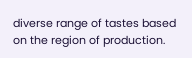diverse range of tastes based on the region of production.